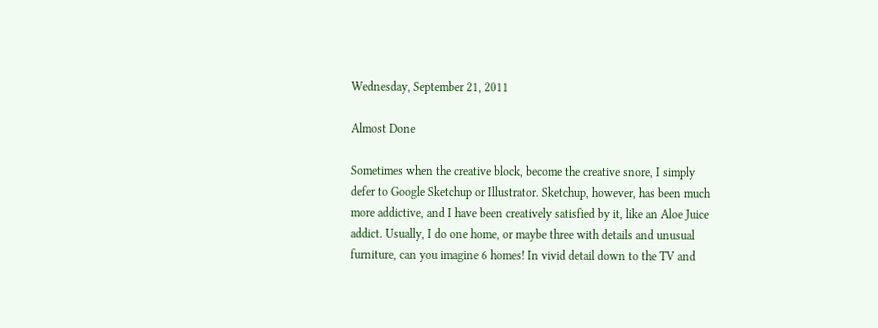Wednesday, September 21, 2011

Almost Done

Sometimes when the creative block, become the creative snore, I simply defer to Google Sketchup or Illustrator. Sketchup, however, has been much more addictive, and I have been creatively satisfied by it, like an Aloe Juice addict. Usually, I do one home, or maybe three with details and unusual furniture, can you imagine 6 homes! In vivid detail down to the TV and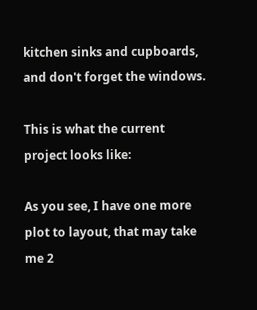kitchen sinks and cupboards, and don't forget the windows.

This is what the current project looks like:

As you see, I have one more plot to layout, that may take me 2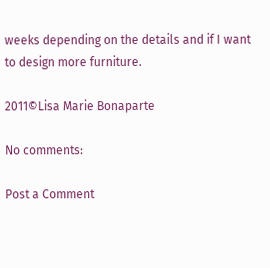weeks depending on the details and if I want to design more furniture.

2011©Lisa Marie Bonaparte

No comments:

Post a Comment